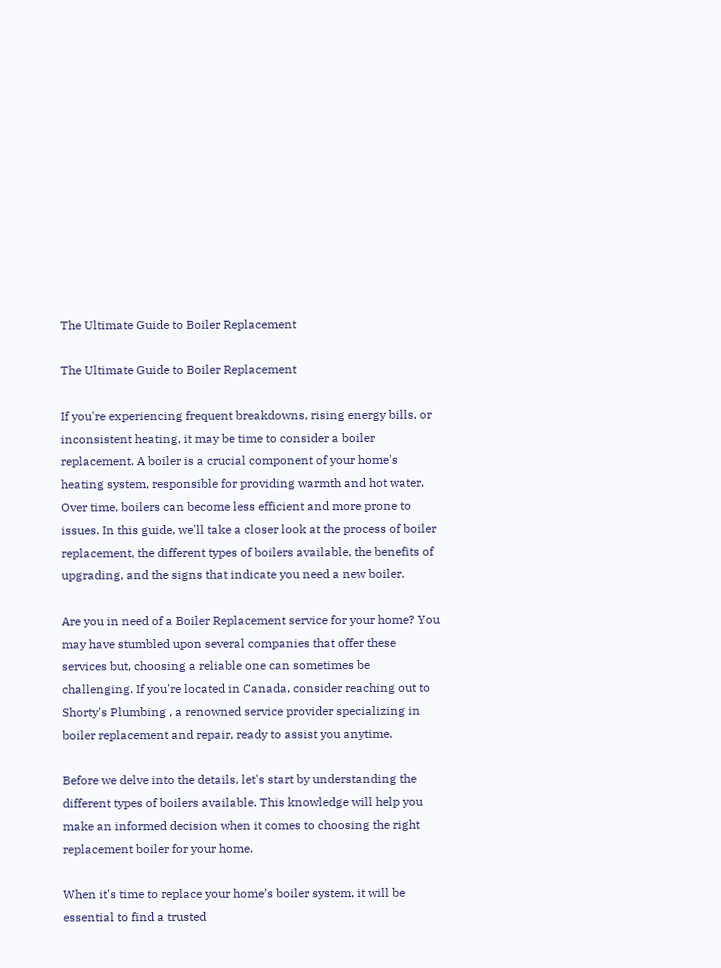The Ultimate Guide to Boiler Replacement

The Ultimate Guide to Boiler Replacement

If you're experiencing frequent breakdowns, rising energy bills, or inconsistent heating, it may be time to consider a boiler replacement. A boiler is a crucial component of your home's heating system, responsible for providing warmth and hot water. Over time, boilers can become less efficient and more prone to issues. In this guide, we'll take a closer look at the process of boiler replacement, the different types of boilers available, the benefits of upgrading, and the signs that indicate you need a new boiler.

Are you in need of a Boiler Replacement service for your home? You may have stumbled upon several companies that offer these services but, choosing a reliable one can sometimes be challenging. If you're located in Canada, consider reaching out to Shorty's Plumbing , a renowned service provider specializing in boiler replacement and repair, ready to assist you anytime.

Before we delve into the details, let's start by understanding the different types of boilers available. This knowledge will help you make an informed decision when it comes to choosing the right replacement boiler for your home.

When it's time to replace your home’s boiler system, it will be essential to find a trusted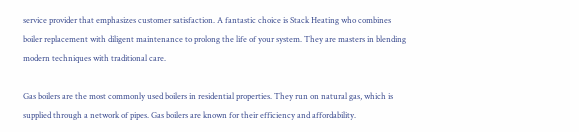service provider that emphasizes customer satisfaction. A fantastic choice is Stack Heating who combines boiler replacement with diligent maintenance to prolong the life of your system. They are masters in blending modern techniques with traditional care.

Gas boilers are the most commonly used boilers in residential properties. They run on natural gas, which is supplied through a network of pipes. Gas boilers are known for their efficiency and affordability.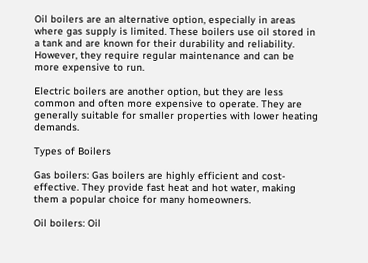Oil boilers are an alternative option, especially in areas where gas supply is limited. These boilers use oil stored in a tank and are known for their durability and reliability. However, they require regular maintenance and can be more expensive to run.

Electric boilers are another option, but they are less common and often more expensive to operate. They are generally suitable for smaller properties with lower heating demands.

Types of Boilers

Gas boilers: Gas boilers are highly efficient and cost-effective. They provide fast heat and hot water, making them a popular choice for many homeowners.

Oil boilers: Oil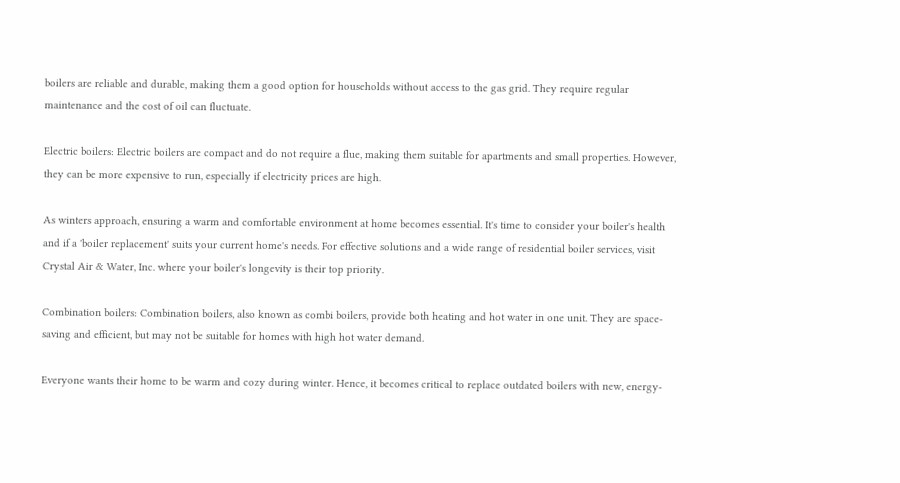boilers are reliable and durable, making them a good option for households without access to the gas grid. They require regular maintenance and the cost of oil can fluctuate.

Electric boilers: Electric boilers are compact and do not require a flue, making them suitable for apartments and small properties. However, they can be more expensive to run, especially if electricity prices are high.

As winters approach, ensuring a warm and comfortable environment at home becomes essential. It's time to consider your boiler's health and if a 'boiler replacement' suits your current home's needs. For effective solutions and a wide range of residential boiler services, visit Crystal Air & Water, Inc. where your boiler's longevity is their top priority.

Combination boilers: Combination boilers, also known as combi boilers, provide both heating and hot water in one unit. They are space-saving and efficient, but may not be suitable for homes with high hot water demand.

Everyone wants their home to be warm and cozy during winter. Hence, it becomes critical to replace outdated boilers with new, energy-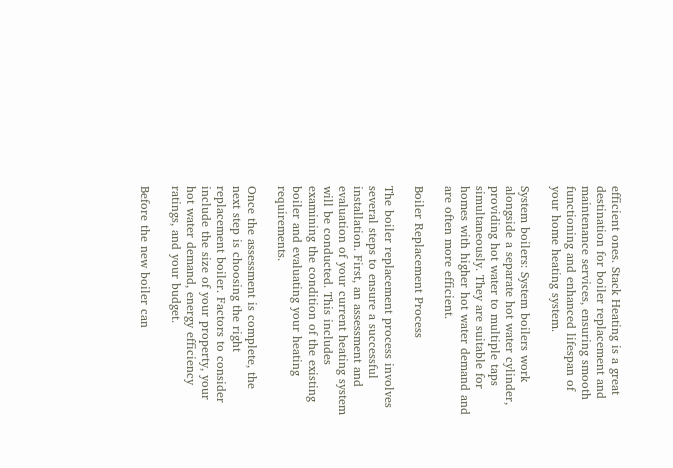efficient ones. Stack Heating is a great destination for boiler replacement and maintenance services, ensuring smooth functioning and enhanced lifespan of your home heating system.

System boilers: System boilers work alongside a separate hot water cylinder, providing hot water to multiple taps simultaneously. They are suitable for homes with higher hot water demand and are often more efficient.

Boiler Replacement Process

The boiler replacement process involves several steps to ensure a successful installation. First, an assessment and evaluation of your current heating system will be conducted. This includes examining the condition of the existing boiler and evaluating your heating requirements.

Once the assessment is complete, the next step is choosing the right replacement boiler. Factors to consider include the size of your property, your hot water demand, energy efficiency ratings, and your budget.

Before the new boiler can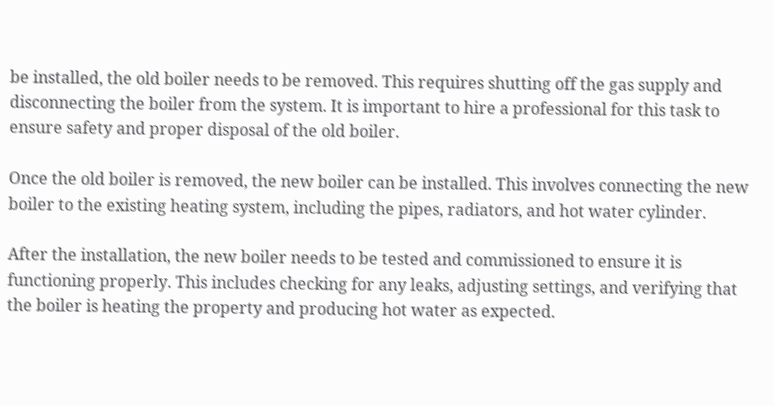be installed, the old boiler needs to be removed. This requires shutting off the gas supply and disconnecting the boiler from the system. It is important to hire a professional for this task to ensure safety and proper disposal of the old boiler.

Once the old boiler is removed, the new boiler can be installed. This involves connecting the new boiler to the existing heating system, including the pipes, radiators, and hot water cylinder.

After the installation, the new boiler needs to be tested and commissioned to ensure it is functioning properly. This includes checking for any leaks, adjusting settings, and verifying that the boiler is heating the property and producing hot water as expected.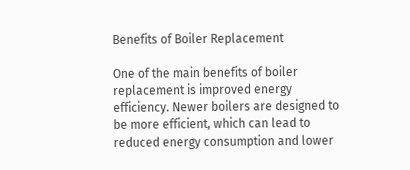Benefits of Boiler Replacement

One of the main benefits of boiler replacement is improved energy efficiency. Newer boilers are designed to be more efficient, which can lead to reduced energy consumption and lower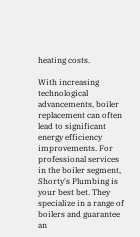heating costs.

With increasing technological advancements, boiler replacement can often lead to significant energy efficiency improvements. For professional services in the boiler segment, Shorty's Plumbing is your best bet. They specialize in a range of boilers and guarantee an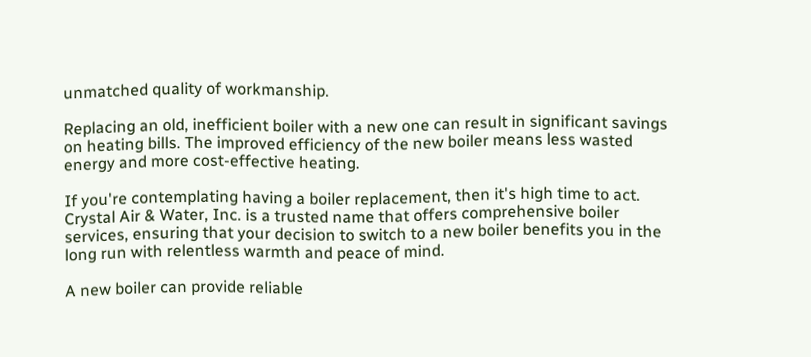unmatched quality of workmanship.

Replacing an old, inefficient boiler with a new one can result in significant savings on heating bills. The improved efficiency of the new boiler means less wasted energy and more cost-effective heating.

If you're contemplating having a boiler replacement, then it's high time to act. Crystal Air & Water, Inc. is a trusted name that offers comprehensive boiler services, ensuring that your decision to switch to a new boiler benefits you in the long run with relentless warmth and peace of mind.

A new boiler can provide reliable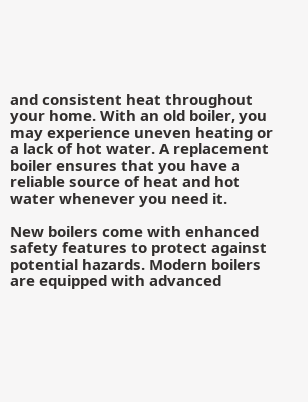and consistent heat throughout your home. With an old boiler, you may experience uneven heating or a lack of hot water. A replacement boiler ensures that you have a reliable source of heat and hot water whenever you need it.

New boilers come with enhanced safety features to protect against potential hazards. Modern boilers are equipped with advanced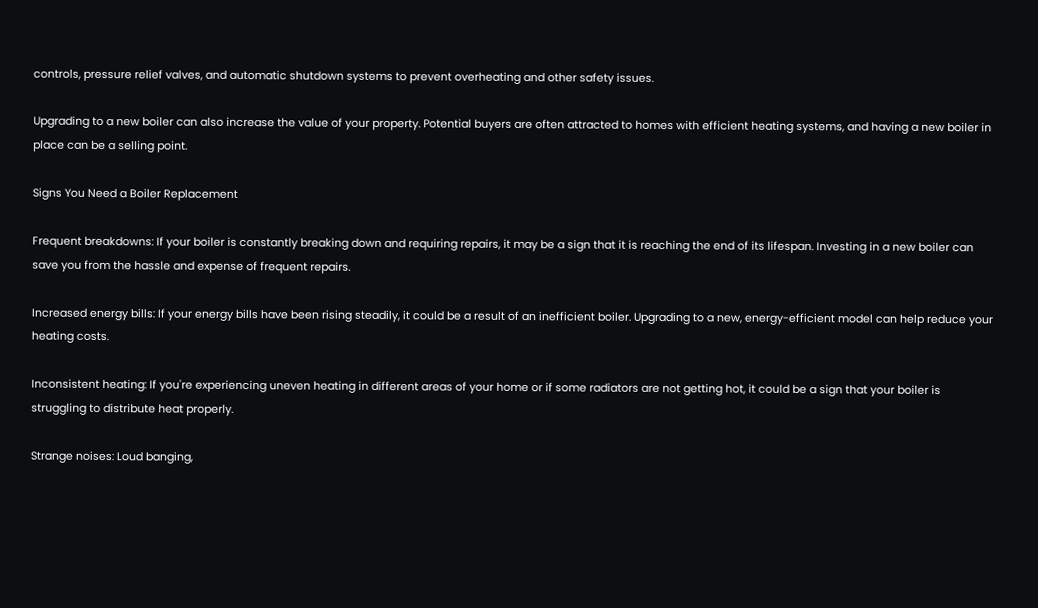controls, pressure relief valves, and automatic shutdown systems to prevent overheating and other safety issues.

Upgrading to a new boiler can also increase the value of your property. Potential buyers are often attracted to homes with efficient heating systems, and having a new boiler in place can be a selling point.

Signs You Need a Boiler Replacement

Frequent breakdowns: If your boiler is constantly breaking down and requiring repairs, it may be a sign that it is reaching the end of its lifespan. Investing in a new boiler can save you from the hassle and expense of frequent repairs.

Increased energy bills: If your energy bills have been rising steadily, it could be a result of an inefficient boiler. Upgrading to a new, energy-efficient model can help reduce your heating costs.

Inconsistent heating: If you're experiencing uneven heating in different areas of your home or if some radiators are not getting hot, it could be a sign that your boiler is struggling to distribute heat properly.

Strange noises: Loud banging,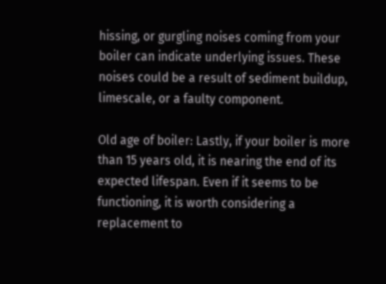hissing, or gurgling noises coming from your boiler can indicate underlying issues. These noises could be a result of sediment buildup, limescale, or a faulty component.

Old age of boiler: Lastly, if your boiler is more than 15 years old, it is nearing the end of its expected lifespan. Even if it seems to be functioning, it is worth considering a replacement to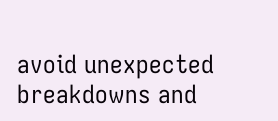avoid unexpected breakdowns and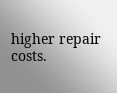higher repair costs.